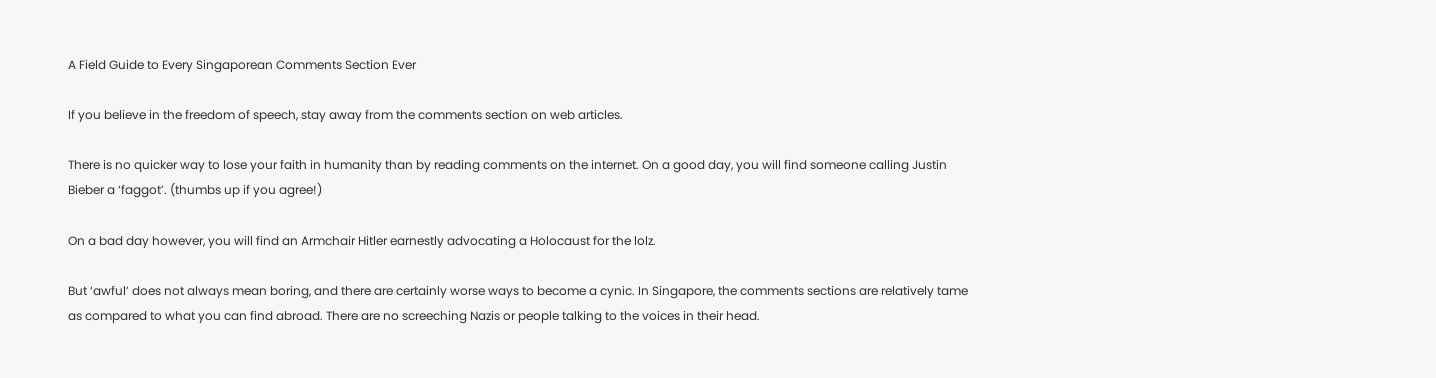A Field Guide to Every Singaporean Comments Section Ever

If you believe in the freedom of speech, stay away from the comments section on web articles.

There is no quicker way to lose your faith in humanity than by reading comments on the internet. On a good day, you will find someone calling Justin Bieber a ‘faggot’. (thumbs up if you agree!)

On a bad day however, you will find an Armchair Hitler earnestly advocating a Holocaust for the lolz.

But ‘awful’ does not always mean boring, and there are certainly worse ways to become a cynic. In Singapore, the comments sections are relatively tame as compared to what you can find abroad. There are no screeching Nazis or people talking to the voices in their head.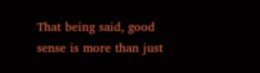That being said, good sense is more than just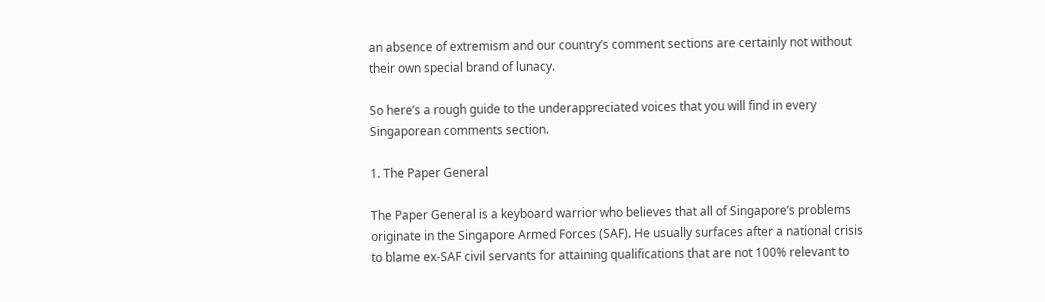an absence of extremism and our country’s comment sections are certainly not without their own special brand of lunacy.

So here’s a rough guide to the underappreciated voices that you will find in every Singaporean comments section.

1. The Paper General

The Paper General is a keyboard warrior who believes that all of Singapore’s problems originate in the Singapore Armed Forces (SAF). He usually surfaces after a national crisis to blame ex-SAF civil servants for attaining qualifications that are not 100% relevant to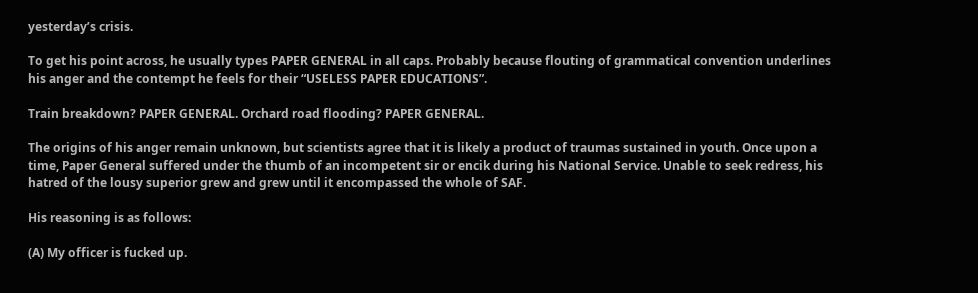yesterday’s crisis.

To get his point across, he usually types PAPER GENERAL in all caps. Probably because flouting of grammatical convention underlines his anger and the contempt he feels for their “USELESS PAPER EDUCATIONS”.

Train breakdown? PAPER GENERAL. Orchard road flooding? PAPER GENERAL.

The origins of his anger remain unknown, but scientists agree that it is likely a product of traumas sustained in youth. Once upon a time, Paper General suffered under the thumb of an incompetent sir or encik during his National Service. Unable to seek redress, his hatred of the lousy superior grew and grew until it encompassed the whole of SAF.

His reasoning is as follows:

(A) My officer is fucked up.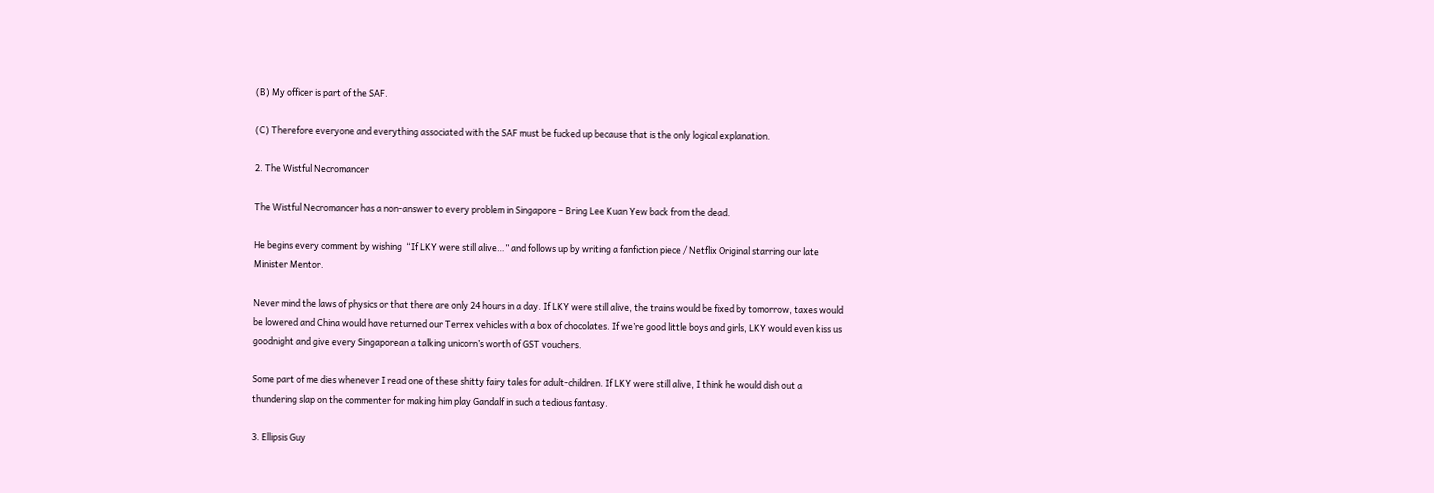(B) My officer is part of the SAF.

(C) Therefore everyone and everything associated with the SAF must be fucked up because that is the only logical explanation.

2. The Wistful Necromancer

The Wistful Necromancer has a non-answer to every problem in Singapore – Bring Lee Kuan Yew back from the dead.

He begins every comment by wishing  “If LKY were still alive…” and follows up by writing a fanfiction piece / Netflix Original starring our late Minister Mentor.

Never mind the laws of physics or that there are only 24 hours in a day. If LKY were still alive, the trains would be fixed by tomorrow, taxes would be lowered and China would have returned our Terrex vehicles with a box of chocolates. If we’re good little boys and girls, LKY would even kiss us goodnight and give every Singaporean a talking unicorn’s worth of GST vouchers.

Some part of me dies whenever I read one of these shitty fairy tales for adult-children. If LKY were still alive, I think he would dish out a thundering slap on the commenter for making him play Gandalf in such a tedious fantasy.

3. Ellipsis Guy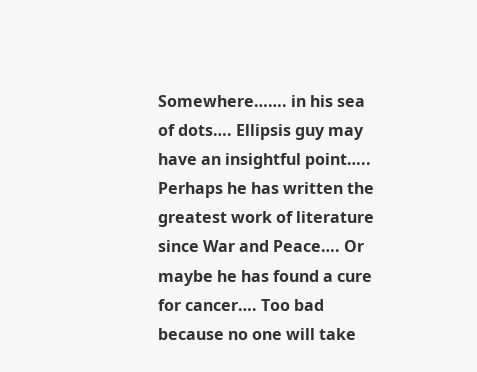Somewhere……. in his sea of dots…. Ellipsis guy may have an insightful point….. Perhaps he has written the greatest work of literature since War and Peace…. Or maybe he has found a cure for cancer…. Too bad because no one will take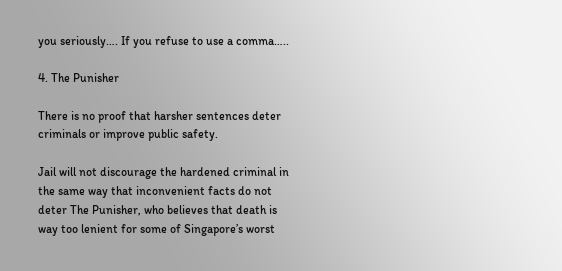you seriously…. If you refuse to use a comma…..

4. The Punisher

There is no proof that harsher sentences deter criminals or improve public safety.

Jail will not discourage the hardened criminal in the same way that inconvenient facts do not deter The Punisher, who believes that death is way too lenient for some of Singapore’s worst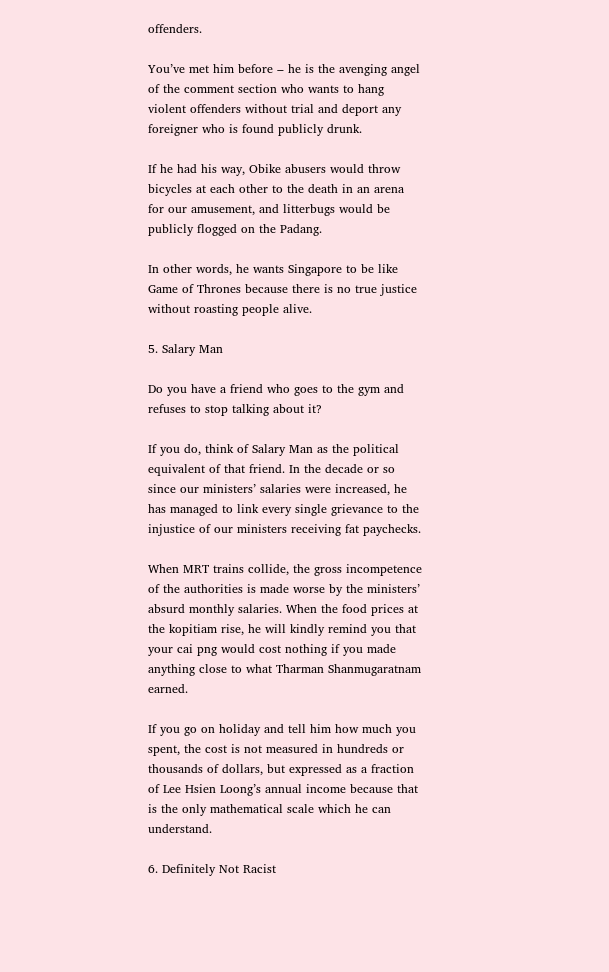offenders.

You’ve met him before ‒ he is the avenging angel of the comment section who wants to hang violent offenders without trial and deport any foreigner who is found publicly drunk.

If he had his way, Obike abusers would throw bicycles at each other to the death in an arena for our amusement, and litterbugs would be publicly flogged on the Padang.

In other words, he wants Singapore to be like Game of Thrones because there is no true justice without roasting people alive.

5. Salary Man

Do you have a friend who goes to the gym and refuses to stop talking about it?

If you do, think of Salary Man as the political equivalent of that friend. In the decade or so since our ministers’ salaries were increased, he has managed to link every single grievance to the injustice of our ministers receiving fat paychecks.

When MRT trains collide, the gross incompetence of the authorities is made worse by the ministers’ absurd monthly salaries. When the food prices at the kopitiam rise, he will kindly remind you that your cai png would cost nothing if you made anything close to what Tharman Shanmugaratnam earned.

If you go on holiday and tell him how much you spent, the cost is not measured in hundreds or thousands of dollars, but expressed as a fraction of Lee Hsien Loong’s annual income because that is the only mathematical scale which he can understand.

6. Definitely Not Racist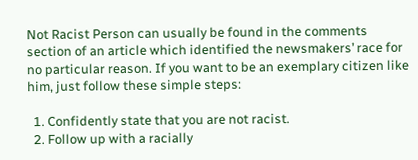Not Racist Person can usually be found in the comments section of an article which identified the newsmakers’ race for no particular reason. If you want to be an exemplary citizen like him, just follow these simple steps:

  1. Confidently state that you are not racist.
  2. Follow up with a racially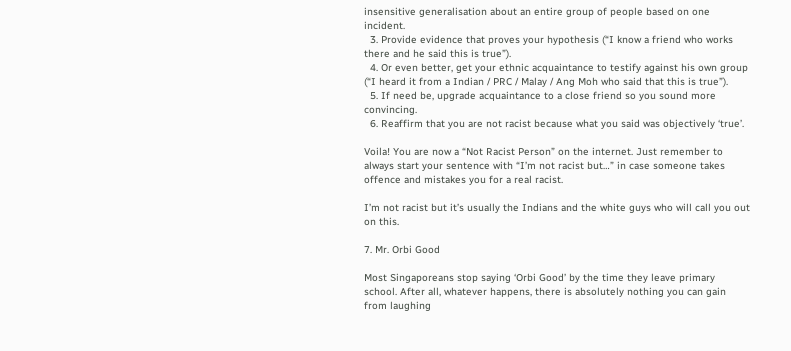insensitive generalisation about an entire group of people based on one incident.
  3. Provide evidence that proves your hypothesis (“I know a friend who works there and he said this is true”).
  4. Or even better, get your ethnic acquaintance to testify against his own group (“I heard it from a Indian / PRC / Malay / Ang Moh who said that this is true”).
  5. If need be, upgrade acquaintance to a close friend so you sound more convincing.
  6. Reaffirm that you are not racist because what you said was objectively ‘true’.

Voila! You are now a “Not Racist Person” on the internet. Just remember to always start your sentence with “I’m not racist but…” in case someone takes offence and mistakes you for a real racist.

I’m not racist but it’s usually the Indians and the white guys who will call you out on this.

7. Mr. Orbi Good

Most Singaporeans stop saying ‘Orbi Good’ by the time they leave primary school. After all, whatever happens, there is absolutely nothing you can gain from laughing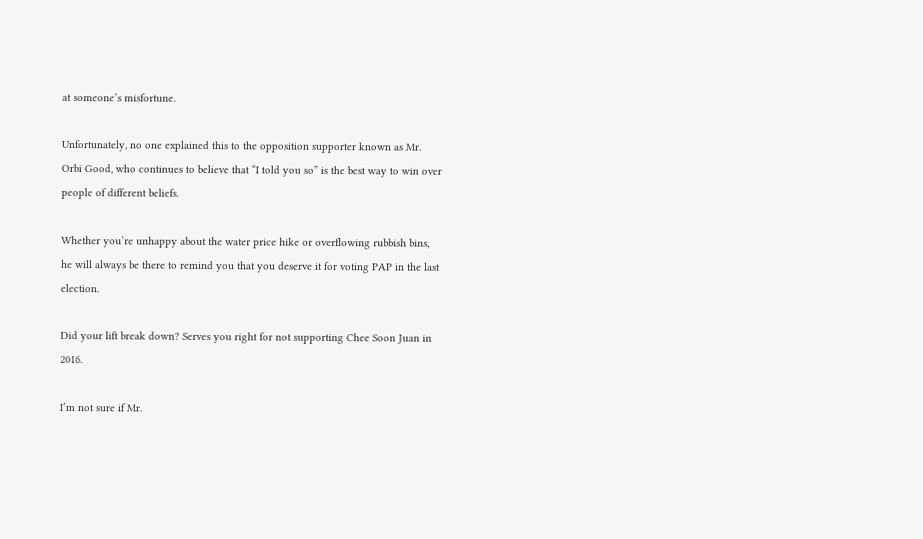at someone’s misfortune.

Unfortunately, no one explained this to the opposition supporter known as Mr. Orbi Good, who continues to believe that “I told you so” is the best way to win over people of different beliefs.

Whether you’re unhappy about the water price hike or overflowing rubbish bins, he will always be there to remind you that you deserve it for voting PAP in the last election.

Did your lift break down? Serves you right for not supporting Chee Soon Juan in 2016.

I’m not sure if Mr.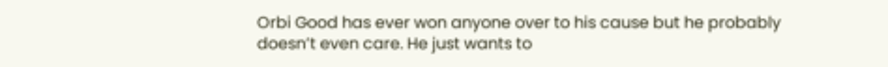Orbi Good has ever won anyone over to his cause but he probably doesn’t even care. He just wants to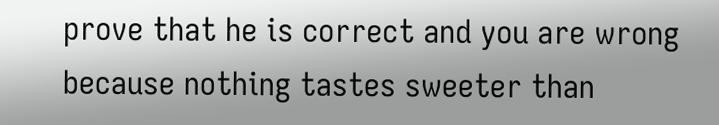prove that he is correct and you are wrong because nothing tastes sweeter than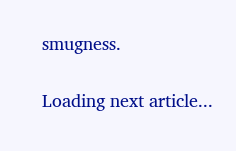smugness.

Loading next article...